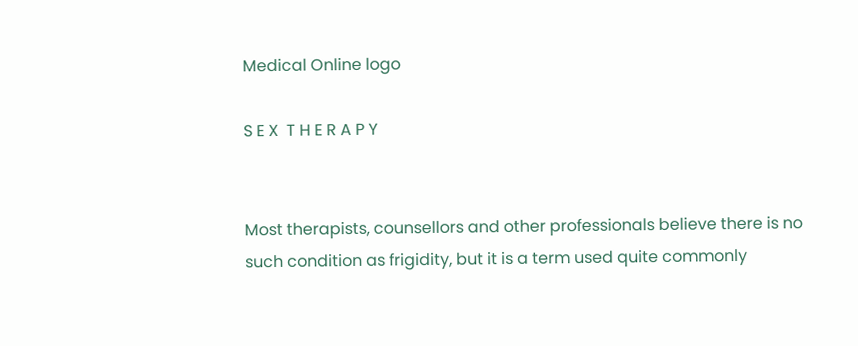Medical Online logo

S E X  T H E R A P Y


Most therapists, counsellors and other professionals believe there is no such condition as frigidity, but it is a term used quite commonly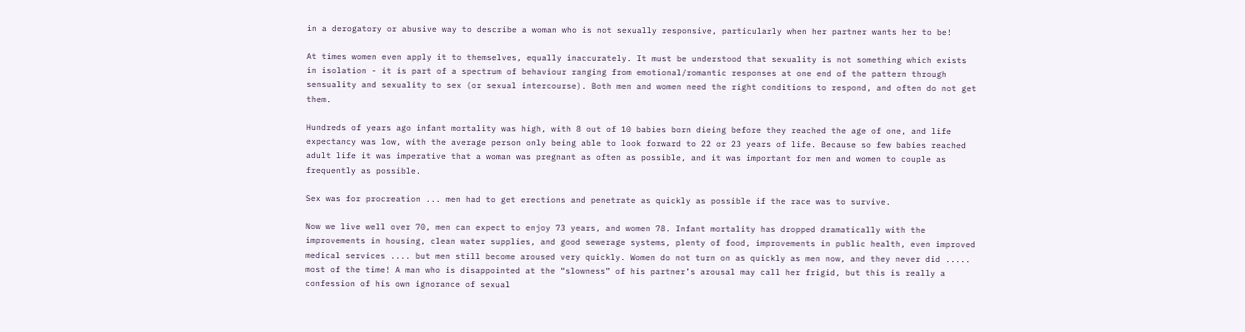in a derogatory or abusive way to describe a woman who is not sexually responsive, particularly when her partner wants her to be!

At times women even apply it to themselves, equally inaccurately. It must be understood that sexuality is not something which exists in isolation - it is part of a spectrum of behaviour ranging from emotional/romantic responses at one end of the pattern through sensuality and sexuality to sex (or sexual intercourse). Both men and women need the right conditions to respond, and often do not get them.

Hundreds of years ago infant mortality was high, with 8 out of 10 babies born dieing before they reached the age of one, and life expectancy was low, with the average person only being able to look forward to 22 or 23 years of life. Because so few babies reached adult life it was imperative that a woman was pregnant as often as possible, and it was important for men and women to couple as frequently as possible.

Sex was for procreation ... men had to get erections and penetrate as quickly as possible if the race was to survive.

Now we live well over 70, men can expect to enjoy 73 years, and women 78. Infant mortality has dropped dramatically with the improvements in housing, clean water supplies, and good sewerage systems, plenty of food, improvements in public health, even improved medical services .... but men still become aroused very quickly. Women do not turn on as quickly as men now, and they never did ..... most of the time! A man who is disappointed at the “slowness” of his partner’s arousal may call her frigid, but this is really a confession of his own ignorance of sexual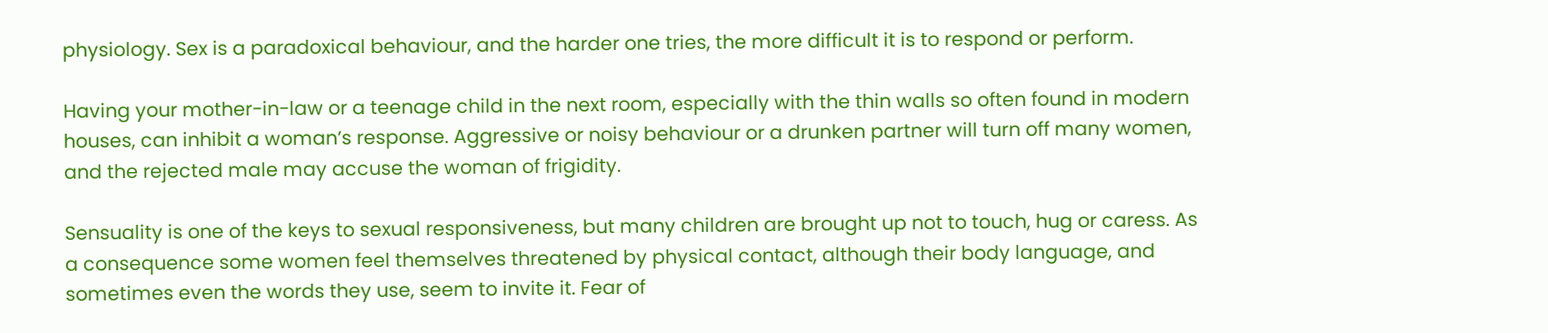physiology. Sex is a paradoxical behaviour, and the harder one tries, the more difficult it is to respond or perform.

Having your mother-in-law or a teenage child in the next room, especially with the thin walls so often found in modern houses, can inhibit a woman’s response. Aggressive or noisy behaviour or a drunken partner will turn off many women, and the rejected male may accuse the woman of frigidity.

Sensuality is one of the keys to sexual responsiveness, but many children are brought up not to touch, hug or caress. As a consequence some women feel themselves threatened by physical contact, although their body language, and sometimes even the words they use, seem to invite it. Fear of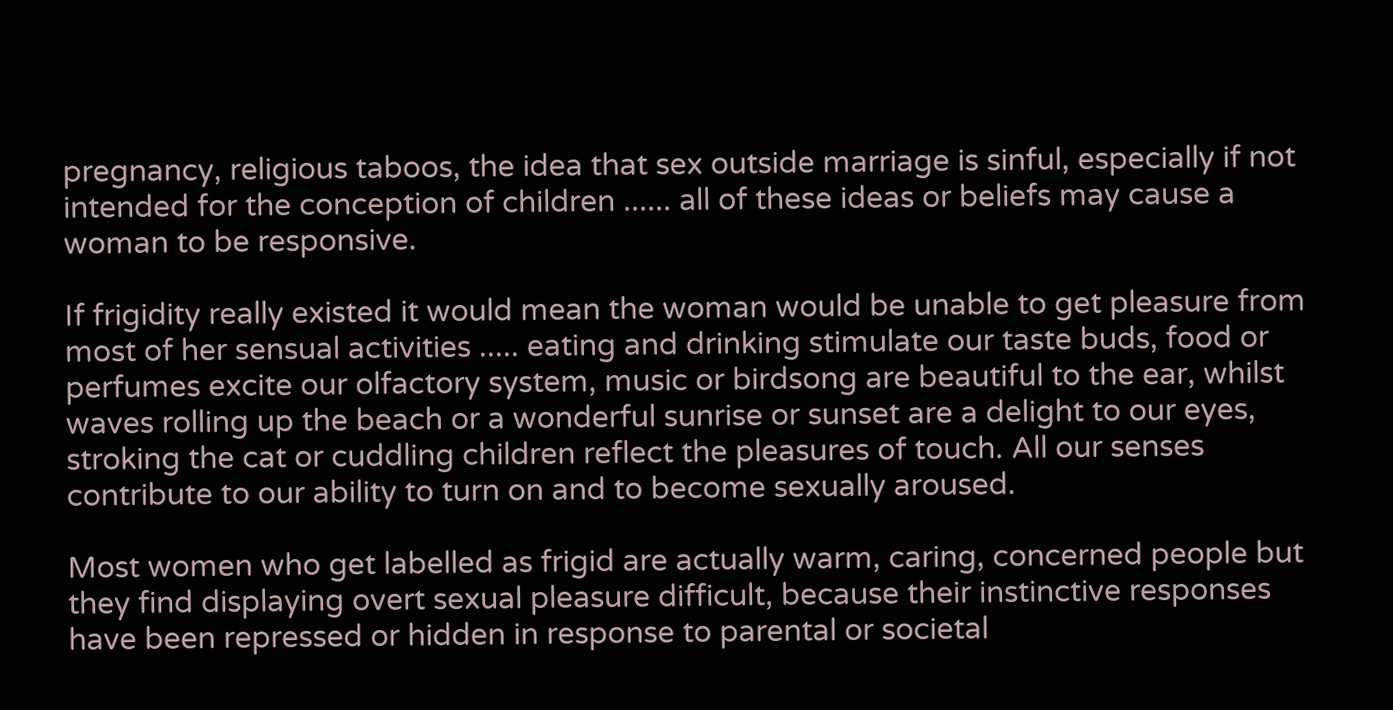pregnancy, religious taboos, the idea that sex outside marriage is sinful, especially if not intended for the conception of children ...... all of these ideas or beliefs may cause a woman to be responsive.

If frigidity really existed it would mean the woman would be unable to get pleasure from most of her sensual activities ..... eating and drinking stimulate our taste buds, food or perfumes excite our olfactory system, music or birdsong are beautiful to the ear, whilst waves rolling up the beach or a wonderful sunrise or sunset are a delight to our eyes, stroking the cat or cuddling children reflect the pleasures of touch. All our senses contribute to our ability to turn on and to become sexually aroused.

Most women who get labelled as frigid are actually warm, caring, concerned people but they find displaying overt sexual pleasure difficult, because their instinctive responses have been repressed or hidden in response to parental or societal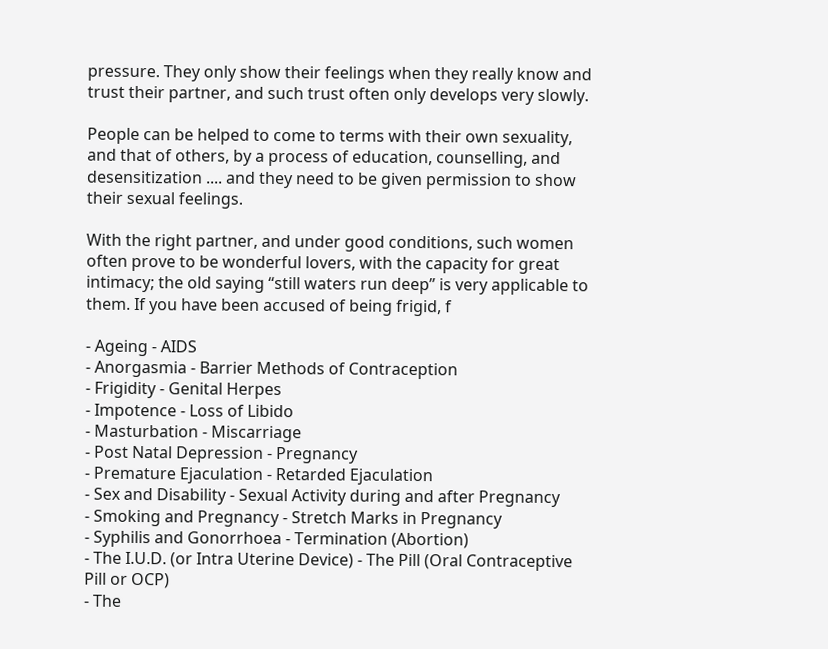pressure. They only show their feelings when they really know and trust their partner, and such trust often only develops very slowly.

People can be helped to come to terms with their own sexuality, and that of others, by a process of education, counselling, and desensitization .... and they need to be given permission to show their sexual feelings.

With the right partner, and under good conditions, such women often prove to be wonderful lovers, with the capacity for great intimacy; the old saying “still waters run deep” is very applicable to them. If you have been accused of being frigid, f

- Ageing - AIDS
- Anorgasmia - Barrier Methods of Contraception
- Frigidity - Genital Herpes
- Impotence - Loss of Libido
- Masturbation - Miscarriage
- Post Natal Depression - Pregnancy
- Premature Ejaculation - Retarded Ejaculation
- Sex and Disability - Sexual Activity during and after Pregnancy
- Smoking and Pregnancy - Stretch Marks in Pregnancy
- Syphilis and Gonorrhoea - Termination (Abortion)
- The I.U.D. (or Intra Uterine Device) - The Pill (Oral Contraceptive Pill or OCP)
- The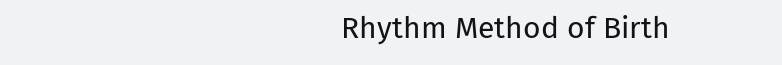Rhythm Method of Birth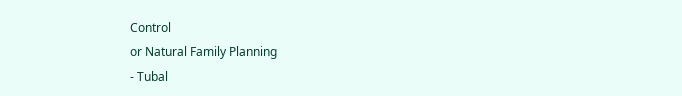Control
or Natural Family Planning
- Tubal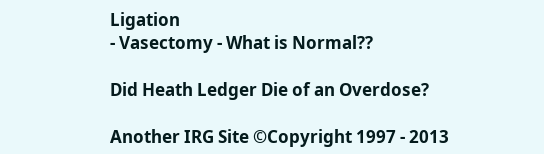Ligation
- Vasectomy - What is Normal??

Did Heath Ledger Die of an Overdose?

Another IRG Site ©Copyright 1997 - 2013